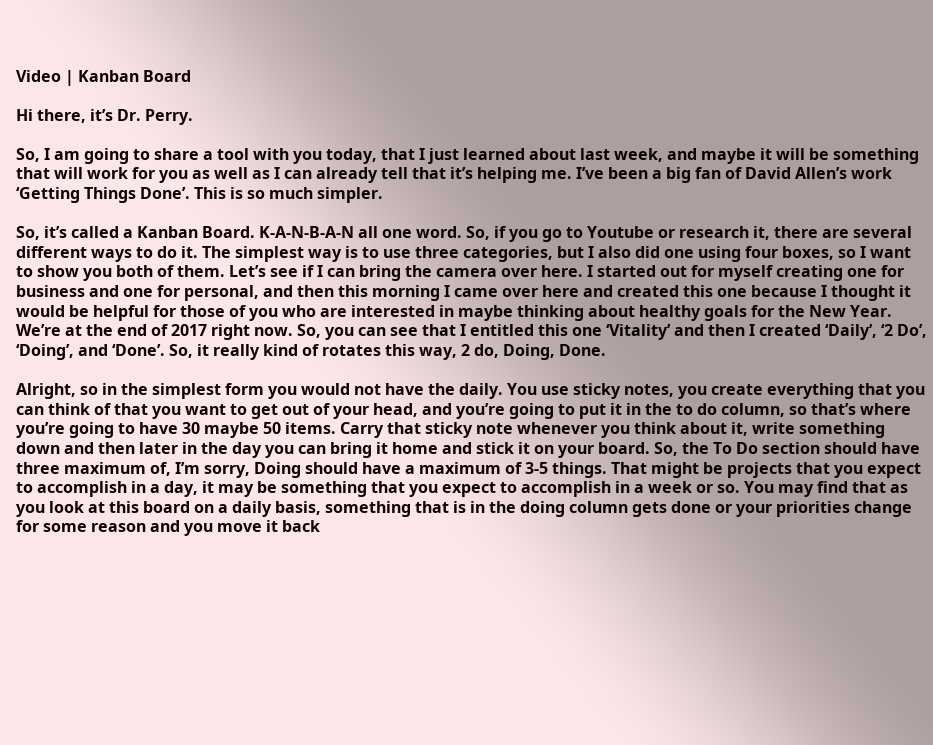Video | Kanban Board

Hi there, it’s Dr. Perry.

So, I am going to share a tool with you today, that I just learned about last week, and maybe it will be something that will work for you as well as I can already tell that it’s helping me. I’ve been a big fan of David Allen’s work ‘Getting Things Done’. This is so much simpler.

So, it’s called a Kanban Board. K-A-N-B-A-N all one word. So, if you go to Youtube or research it, there are several different ways to do it. The simplest way is to use three categories, but I also did one using four boxes, so I want to show you both of them. Let’s see if I can bring the camera over here. I started out for myself creating one for business and one for personal, and then this morning I came over here and created this one because I thought it would be helpful for those of you who are interested in maybe thinking about healthy goals for the New Year. We’re at the end of 2017 right now. So, you can see that I entitled this one ‘Vitality’ and then I created ‘Daily’, ‘2 Do’, ‘Doing’, and ‘Done’. So, it really kind of rotates this way, 2 do, Doing, Done.

Alright, so in the simplest form you would not have the daily. You use sticky notes, you create everything that you can think of that you want to get out of your head, and you’re going to put it in the to do column, so that’s where you’re going to have 30 maybe 50 items. Carry that sticky note whenever you think about it, write something down and then later in the day you can bring it home and stick it on your board. So, the To Do section should have three maximum of, I’m sorry, Doing should have a maximum of 3-5 things. That might be projects that you expect to accomplish in a day, it may be something that you expect to accomplish in a week or so. You may find that as you look at this board on a daily basis, something that is in the doing column gets done or your priorities change for some reason and you move it back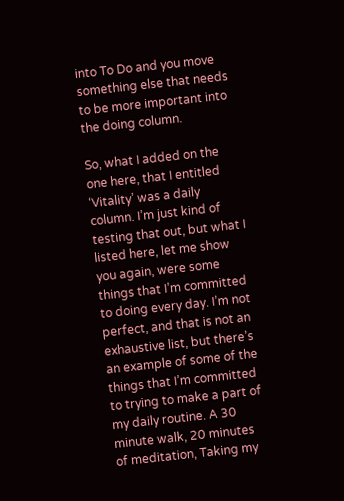into To Do and you move something else that needs to be more important into the doing column.

So, what I added on the one here, that I entitled ‘Vitality’ was a daily column. I’m just kind of testing that out, but what I listed here, let me show you again, were some things that I’m committed to doing every day. I’m not perfect, and that is not an exhaustive list, but there’s an example of some of the things that I’m committed to trying to make a part of my daily routine. A 30 minute walk, 20 minutes of meditation, Taking my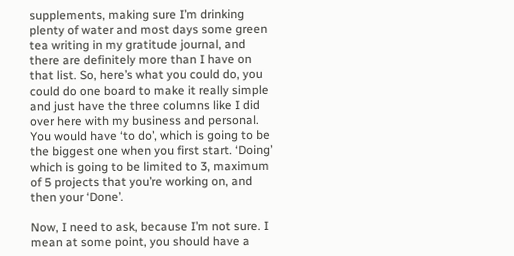supplements, making sure I’m drinking plenty of water and most days some green tea writing in my gratitude journal, and there are definitely more than I have on that list. So, here’s what you could do, you could do one board to make it really simple and just have the three columns like I did over here with my business and personal. You would have ‘to do’, which is going to be the biggest one when you first start. ‘Doing’ which is going to be limited to 3, maximum of 5 projects that you’re working on, and then your ‘Done’.

Now, I need to ask, because I’m not sure. I mean at some point, you should have a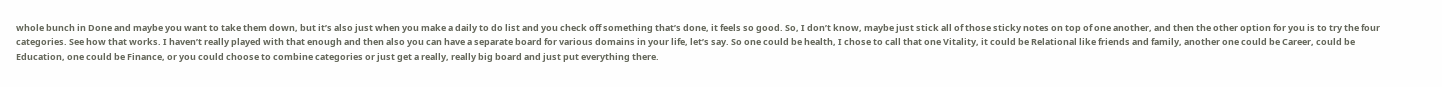whole bunch in Done and maybe you want to take them down, but it’s also just when you make a daily to do list and you check off something that’s done, it feels so good. So, I don’t know, maybe just stick all of those sticky notes on top of one another, and then the other option for you is to try the four categories. See how that works. I haven’t really played with that enough and then also you can have a separate board for various domains in your life, let’s say. So one could be health, I chose to call that one Vitality, it could be Relational like friends and family, another one could be Career, could be Education, one could be Finance, or you could choose to combine categories or just get a really, really big board and just put everything there.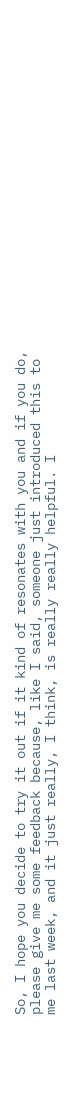So, I hope you decide to try it out if it kind of resonates with you and if you do, please give me some feedback because, like I said, someone just introduced this to me last week, and it just really, I think, is really really helpful. I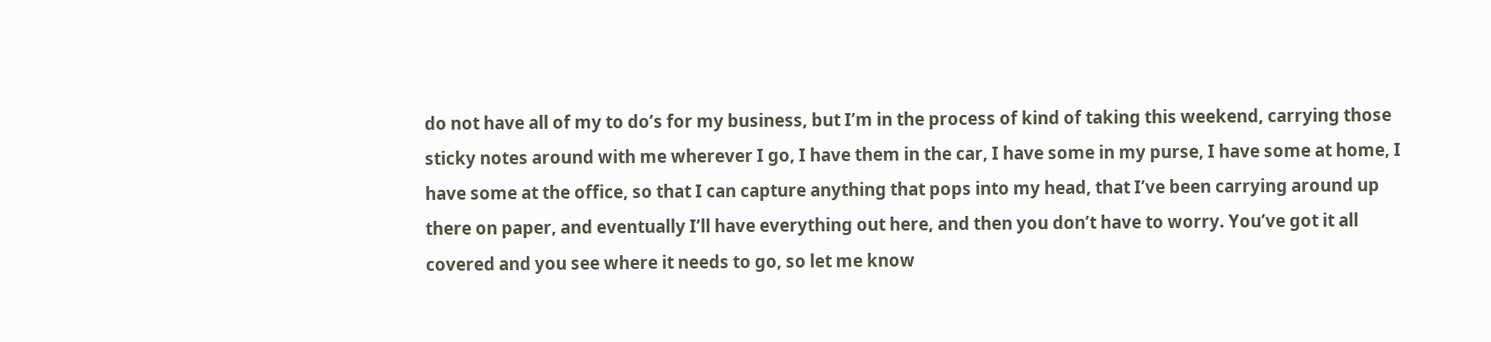do not have all of my to do’s for my business, but I’m in the process of kind of taking this weekend, carrying those sticky notes around with me wherever I go, I have them in the car, I have some in my purse, I have some at home, I have some at the office, so that I can capture anything that pops into my head, that I’ve been carrying around up there on paper, and eventually I’ll have everything out here, and then you don’t have to worry. You’ve got it all covered and you see where it needs to go, so let me know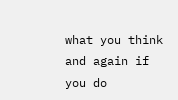what you think and again if you do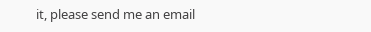it, please send me an email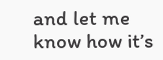and let me know how it’s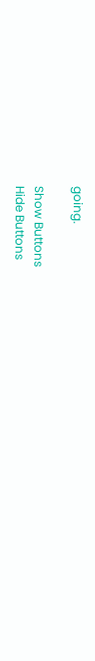going.

Show Buttons
Hide Buttons